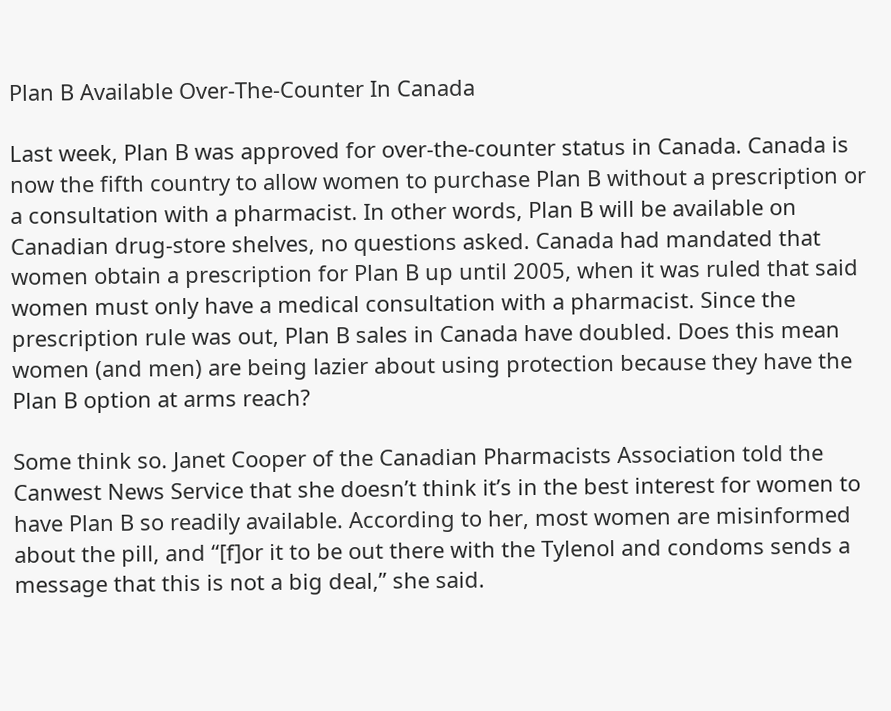Plan B Available Over-The-Counter In Canada

Last week, Plan B was approved for over-the-counter status in Canada. Canada is now the fifth country to allow women to purchase Plan B without a prescription or a consultation with a pharmacist. In other words, Plan B will be available on Canadian drug-store shelves, no questions asked. Canada had mandated that women obtain a prescription for Plan B up until 2005, when it was ruled that said women must only have a medical consultation with a pharmacist. Since the prescription rule was out, Plan B sales in Canada have doubled. Does this mean women (and men) are being lazier about using protection because they have the Plan B option at arms reach?

Some think so. Janet Cooper of the Canadian Pharmacists Association told the Canwest News Service that she doesn’t think it’s in the best interest for women to have Plan B so readily available. According to her, most women are misinformed about the pill, and “[f]or it to be out there with the Tylenol and condoms sends a message that this is not a big deal,” she said.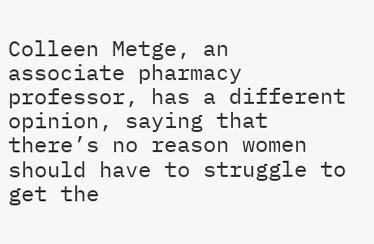Colleen Metge, an associate pharmacy professor, has a different opinion, saying that there’s no reason women should have to struggle to get the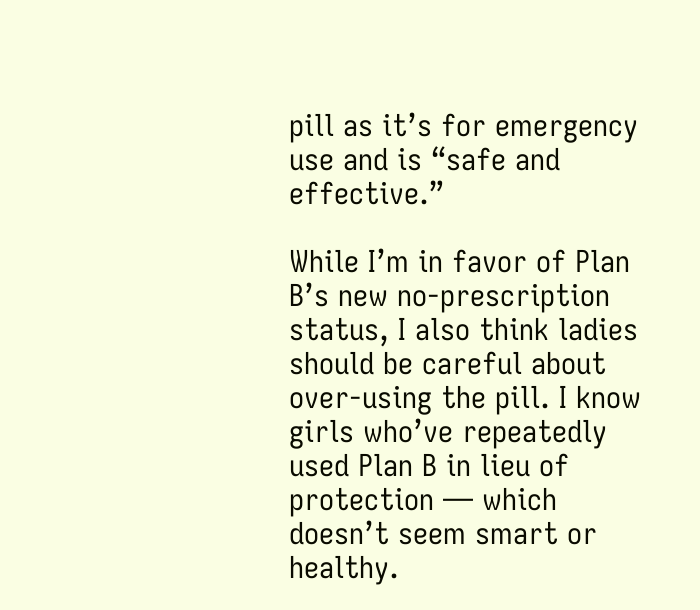pill as it’s for emergency use and is “safe and effective.”

While I’m in favor of Plan B’s new no-prescription status, I also think ladies should be careful about over-using the pill. I know girls who’ve repeatedly used Plan B in lieu of protection — which doesn’t seem smart or healthy.